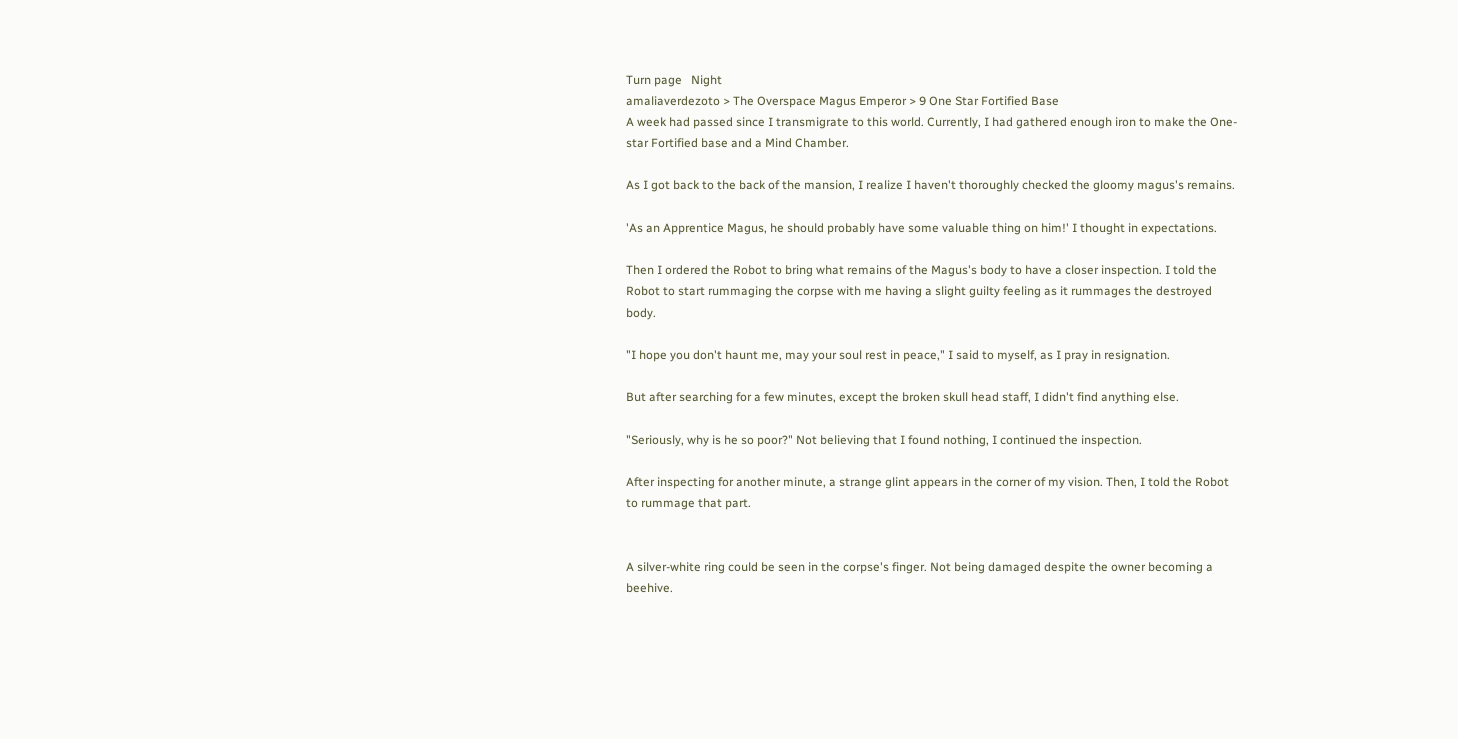Turn page   Night
amaliaverdezoto > The Overspace Magus Emperor > 9 One Star Fortified Base
A week had passed since I transmigrate to this world. Currently, I had gathered enough iron to make the One-star Fortified base and a Mind Chamber.

As I got back to the back of the mansion, I realize I haven't thoroughly checked the gloomy magus's remains.

'As an Apprentice Magus, he should probably have some valuable thing on him!' I thought in expectations.

Then I ordered the Robot to bring what remains of the Magus's body to have a closer inspection. I told the Robot to start rummaging the corpse with me having a slight guilty feeling as it rummages the destroyed body.

"I hope you don't haunt me, may your soul rest in peace," I said to myself, as I pray in resignation.

But after searching for a few minutes, except the broken skull head staff, I didn't find anything else.

"Seriously, why is he so poor?" Not believing that I found nothing, I continued the inspection.

After inspecting for another minute, a strange glint appears in the corner of my vision. Then, I told the Robot to rummage that part.


A silver-white ring could be seen in the corpse's finger. Not being damaged despite the owner becoming a beehive.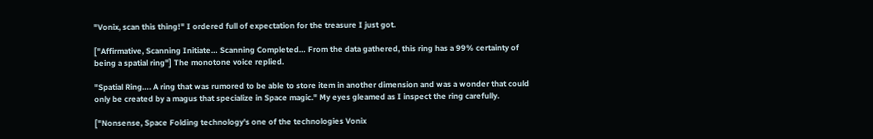"Vonix, scan this thing!" I ordered full of expectation for the treasure I just got.

["Affirmative, Scanning Initiate… Scanning Completed… From the data gathered, this ring has a 99% certainty of being a spatial ring"] The monotone voice replied.

"Spatial Ring…. A ring that was rumored to be able to store item in another dimension and was a wonder that could only be created by a magus that specialize in Space magic." My eyes gleamed as I inspect the ring carefully.

["Nonsense, Space Folding technology's one of the technologies Vonix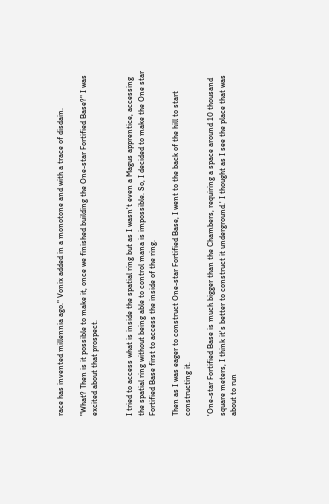race has invented millennia ago." Vonix added in a monotone and with a trace of disdain.

"What? Then is it possible to make it, once we finished building the One-star Fortified Base?" I was excited about that prospect.


I tried to access what is inside the spatial ring but as I wasn't even a Magus apprentice, accessing the spatial ring without being able to control mana is impossible. So, I decided to make the One star Fortified Base first to access the inside of the ring.

Then as I was eager to construct One-star Fortified Base, I went to the back of the hill to start constructing it.

'One-star Fortified Base is much bigger than the Chambers, requiring a space around 10 thousand square meters, I think it's better to construct it underground.' I thought as I see the place that was about to run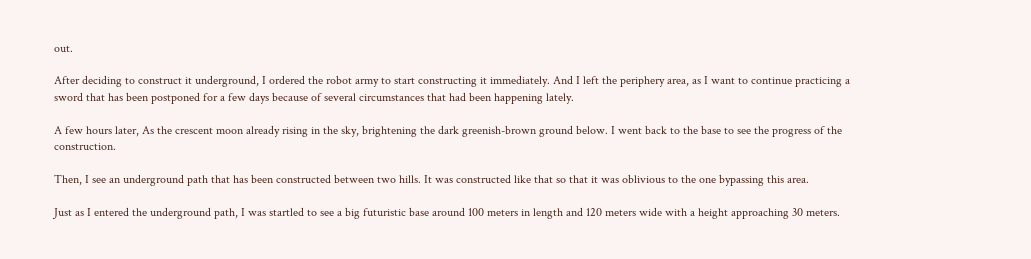out.

After deciding to construct it underground, I ordered the robot army to start constructing it immediately. And I left the periphery area, as I want to continue practicing a sword that has been postponed for a few days because of several circumstances that had been happening lately.

A few hours later, As the crescent moon already rising in the sky, brightening the dark greenish-brown ground below. I went back to the base to see the progress of the construction.

Then, I see an underground path that has been constructed between two hills. It was constructed like that so that it was oblivious to the one bypassing this area.

Just as I entered the underground path, I was startled to see a big futuristic base around 100 meters in length and 120 meters wide with a height approaching 30 meters.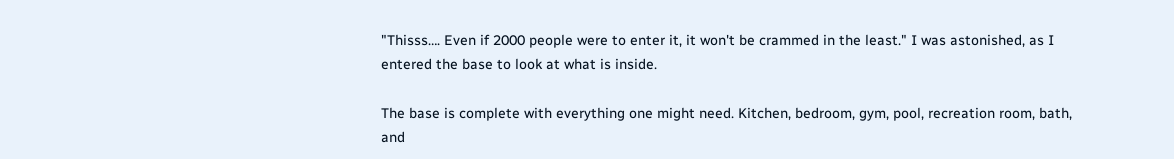"Thisss…. Even if 2000 people were to enter it, it won't be crammed in the least." I was astonished, as I entered the base to look at what is inside.

The base is complete with everything one might need. Kitchen, bedroom, gym, pool, recreation room, bath, and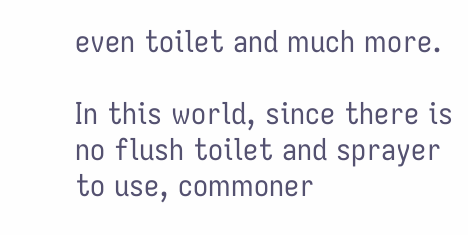even toilet and much more.

In this world, since there is no flush toilet and sprayer to use, commoner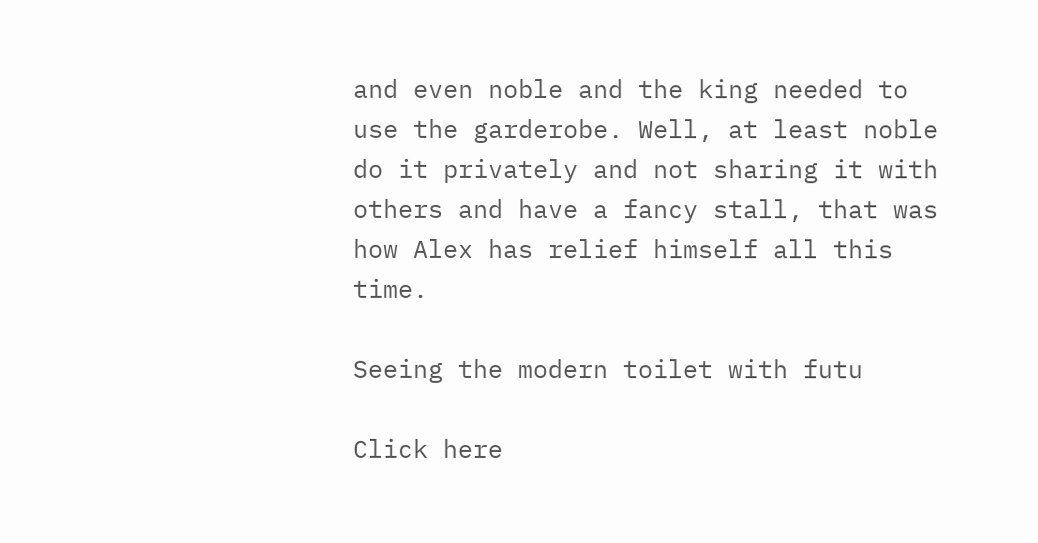and even noble and the king needed to use the garderobe. Well, at least noble do it privately and not sharing it with others and have a fancy stall, that was how Alex has relief himself all this time.

Seeing the modern toilet with futu

Click here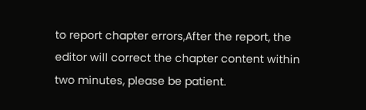to report chapter errors,After the report, the editor will correct the chapter content within two minutes, please be patient.